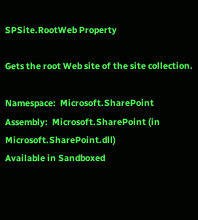SPSite.RootWeb Property

Gets the root Web site of the site collection.

Namespace:  Microsoft.SharePoint
Assembly:  Microsoft.SharePoint (in Microsoft.SharePoint.dll)
Available in Sandboxed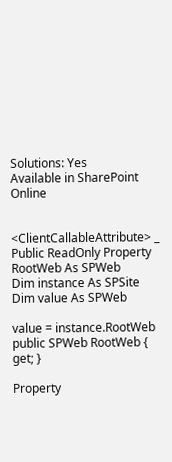Solutions: Yes
Available in SharePoint Online


<ClientCallableAttribute> _
Public ReadOnly Property RootWeb As SPWeb
Dim instance As SPSite
Dim value As SPWeb

value = instance.RootWeb
public SPWeb RootWeb { get; }

Property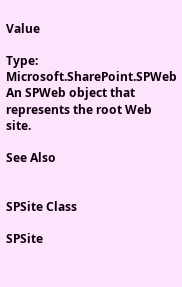Value

Type: Microsoft.SharePoint.SPWeb
An SPWeb object that represents the root Web site.

See Also


SPSite Class

SPSite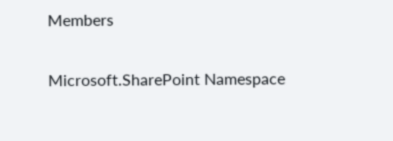Members

Microsoft.SharePoint Namespace